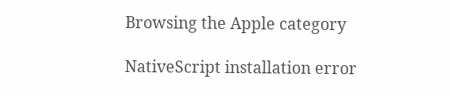Browsing the Apple category

NativeScript installation error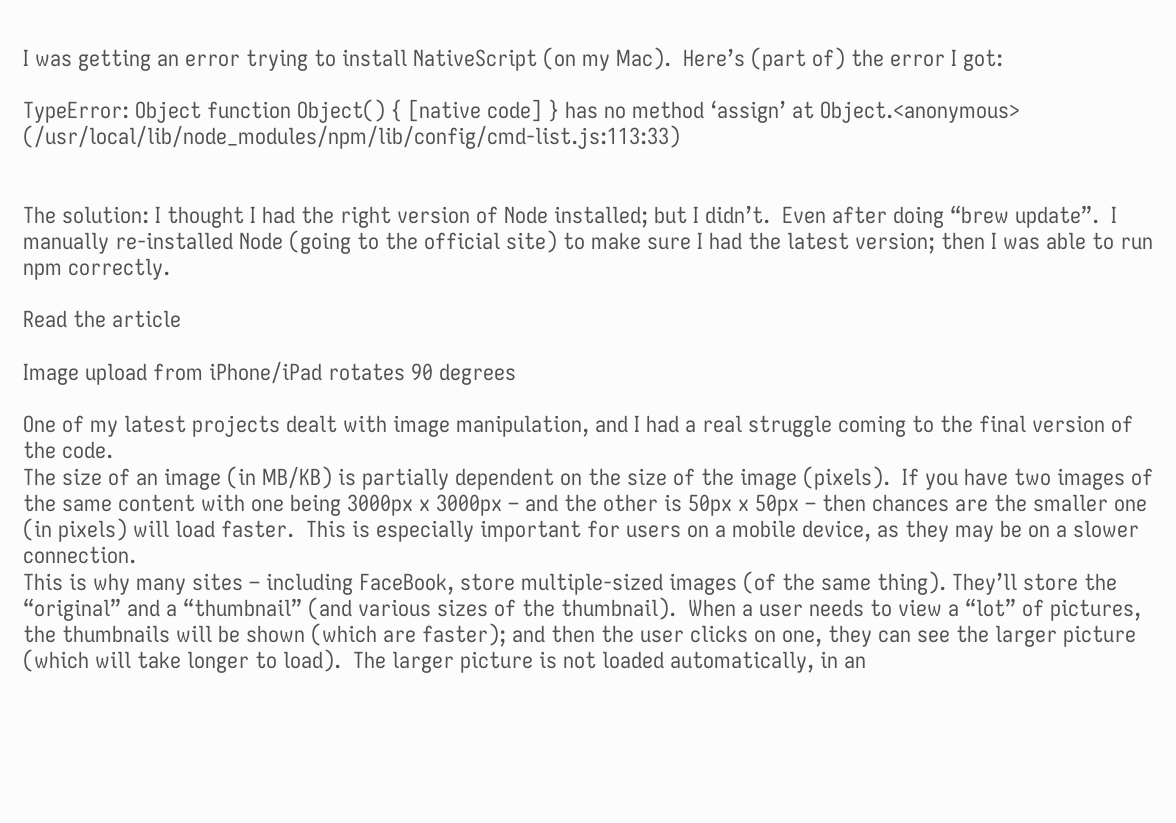I was getting an error trying to install NativeScript (on my Mac).  Here’s (part of) the error I got:

TypeError: Object function Object() { [native code] } has no method ‘assign’ at Object.<anonymous> (/usr/local/lib/node_modules/npm/lib/config/cmd-list.js:113:33)


The solution: I thought I had the right version of Node installed; but I didn’t.  Even after doing “brew update”.  I manually re-installed Node (going to the official site) to make sure I had the latest version; then I was able to run npm correctly.

Read the article

Image upload from iPhone/iPad rotates 90 degrees

One of my latest projects dealt with image manipulation, and I had a real struggle coming to the final version of the code.
The size of an image (in MB/KB) is partially dependent on the size of the image (pixels).  If you have two images of the same content with one being 3000px x 3000px – and the other is 50px x 50px – then chances are the smaller one (in pixels) will load faster.  This is especially important for users on a mobile device, as they may be on a slower connection.
This is why many sites – including FaceBook, store multiple-sized images (of the same thing). They’ll store the “original” and a “thumbnail” (and various sizes of the thumbnail).  When a user needs to view a “lot” of pictures, the thumbnails will be shown (which are faster); and then the user clicks on one, they can see the larger picture (which will take longer to load).  The larger picture is not loaded automatically, in an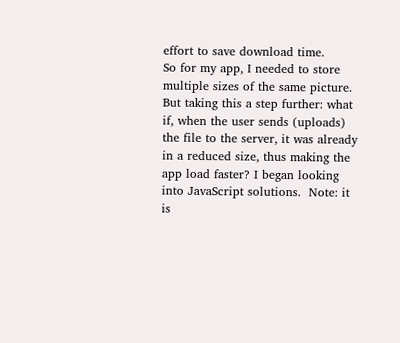effort to save download time.
So for my app, I needed to store multiple sizes of the same picture.  But taking this a step further: what if, when the user sends (uploads) the file to the server, it was already in a reduced size, thus making the app load faster? I began looking into JavaScript solutions.  Note: it is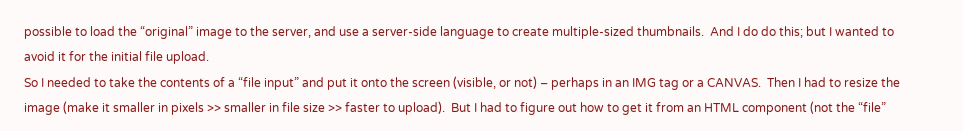possible to load the “original” image to the server, and use a server-side language to create multiple-sized thumbnails.  And I do do this; but I wanted to avoid it for the initial file upload.
So I needed to take the contents of a “file input” and put it onto the screen (visible, or not) – perhaps in an IMG tag or a CANVAS.  Then I had to resize the image (make it smaller in pixels >> smaller in file size >> faster to upload).  But I had to figure out how to get it from an HTML component (not the “file”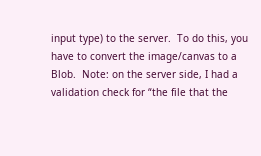input type) to the server.  To do this, you have to convert the image/canvas to a Blob.  Note: on the server side, I had a validation check for “the file that the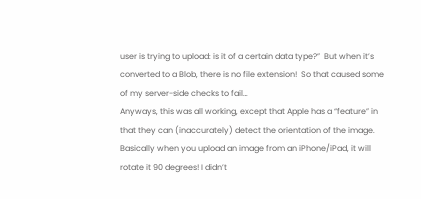user is trying to upload: is it of a certain data type?”  But when it’s converted to a Blob, there is no file extension!  So that caused some of my server-side checks to fail…
Anyways, this was all working, except that Apple has a “feature” in that they can (inaccurately) detect the orientation of the image.  Basically when you upload an image from an iPhone/iPad, it will rotate it 90 degrees! I didn’t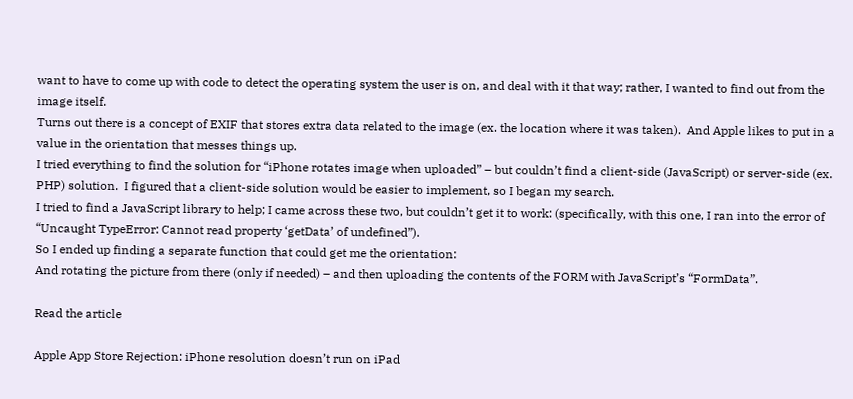want to have to come up with code to detect the operating system the user is on, and deal with it that way; rather, I wanted to find out from the image itself.
Turns out there is a concept of EXIF that stores extra data related to the image (ex. the location where it was taken).  And Apple likes to put in a value in the orientation that messes things up.
I tried everything to find the solution for “iPhone rotates image when uploaded” – but couldn’t find a client-side (JavaScript) or server-side (ex. PHP) solution.  I figured that a client-side solution would be easier to implement, so I began my search.
I tried to find a JavaScript library to help; I came across these two, but couldn’t get it to work: (specifically, with this one, I ran into the error of  “Uncaught TypeError: Cannot read property ‘getData’ of undefined”).
So I ended up finding a separate function that could get me the orientation:
And rotating the picture from there (only if needed) – and then uploading the contents of the FORM with JavaScript’s “FormData”.

Read the article

Apple App Store Rejection: iPhone resolution doesn’t run on iPad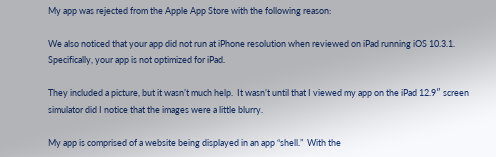My app was rejected from the Apple App Store with the following reason:

We also noticed that your app did not run at iPhone resolution when reviewed on iPad running iOS 10.3.1. Specifically, your app is not optimized for iPad.

They included a picture, but it wasn’t much help.  It wasn’t until that I viewed my app on the iPad 12.9″ screen simulator did I notice that the images were a little blurry.

My app is comprised of a website being displayed in an app “shell.”  With the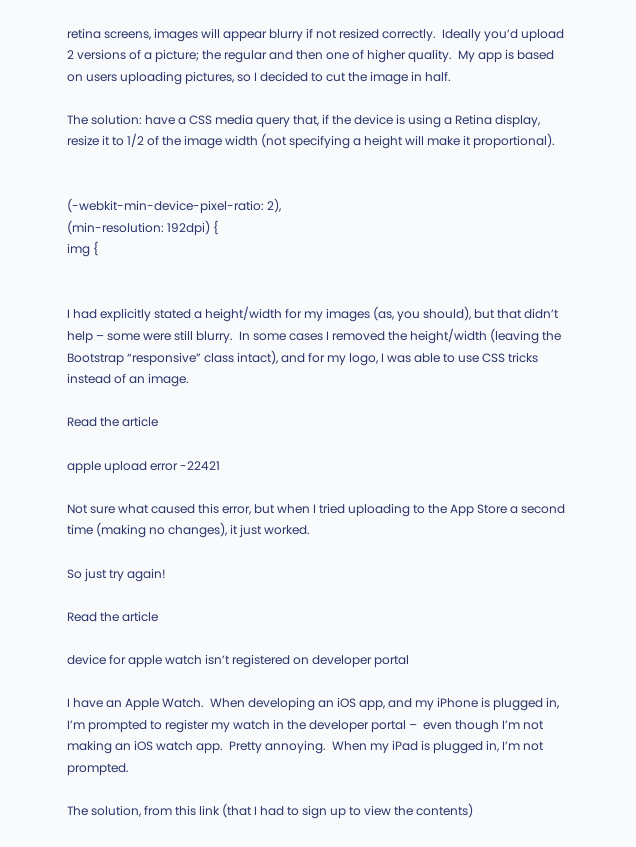retina screens, images will appear blurry if not resized correctly.  Ideally you’d upload 2 versions of a picture; the regular and then one of higher quality.  My app is based on users uploading pictures, so I decided to cut the image in half.

The solution: have a CSS media query that, if the device is using a Retina display, resize it to 1/2 of the image width (not specifying a height will make it proportional).


(-webkit-min-device-pixel-ratio: 2),
(min-resolution: 192dpi) {
img {


I had explicitly stated a height/width for my images (as, you should), but that didn’t help – some were still blurry.  In some cases I removed the height/width (leaving the Bootstrap “responsive” class intact), and for my logo, I was able to use CSS tricks instead of an image.

Read the article

apple upload error -22421

Not sure what caused this error, but when I tried uploading to the App Store a second time (making no changes), it just worked.

So just try again!

Read the article

device for apple watch isn’t registered on developer portal

I have an Apple Watch.  When developing an iOS app, and my iPhone is plugged in, I’m prompted to register my watch in the developer portal –  even though I’m not making an iOS watch app.  Pretty annoying.  When my iPad is plugged in, I’m not prompted.

The solution, from this link (that I had to sign up to view the contents)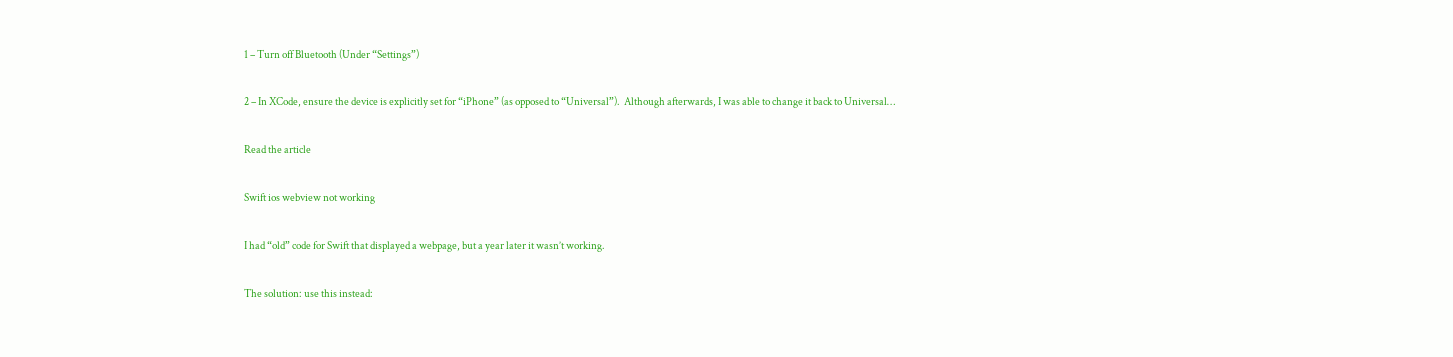1 – Turn off Bluetooth (Under “Settings”)

2 – In XCode, ensure the device is explicitly set for “iPhone” (as opposed to “Universal”).  Although afterwards, I was able to change it back to Universal…

Read the article

Swift ios webview not working

I had “old” code for Swift that displayed a webpage, but a year later it wasn’t working.

The solution: use this instead: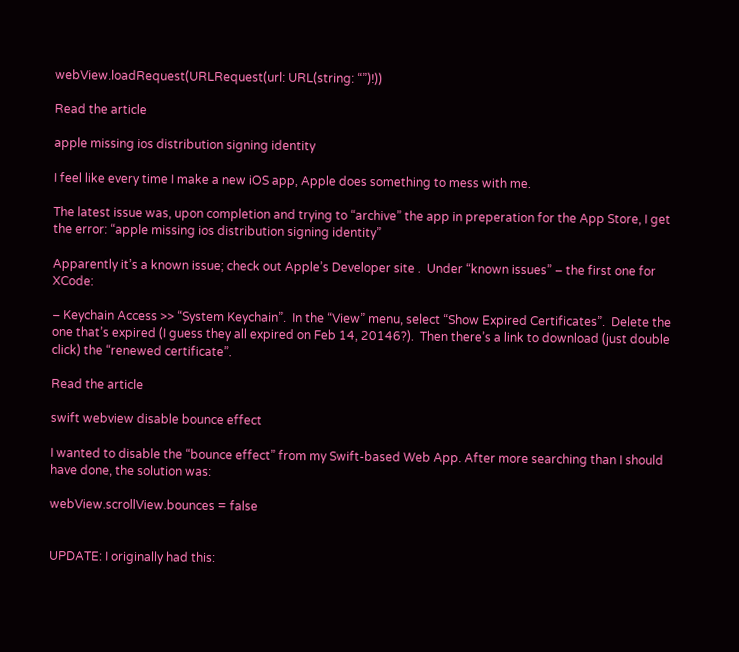webView.loadRequest(URLRequest(url: URL(string: “”)!))

Read the article

apple missing ios distribution signing identity

I feel like every time I make a new iOS app, Apple does something to mess with me.

The latest issue was, upon completion and trying to “archive” the app in preperation for the App Store, I get the error: “apple missing ios distribution signing identity”

Apparently it’s a known issue; check out Apple’s Developer site .  Under “known issues” – the first one for XCode:

– Keychain Access >> “System Keychain”.  In the “View” menu, select “Show Expired Certificates”.  Delete the one that’s expired (I guess they all expired on Feb 14, 20146?).  Then there’s a link to download (just double click) the “renewed certificate”.

Read the article

swift webview disable bounce effect

I wanted to disable the “bounce effect” from my Swift-based Web App. After more searching than I should have done, the solution was:

webView.scrollView.bounces = false


UPDATE: I originally had this: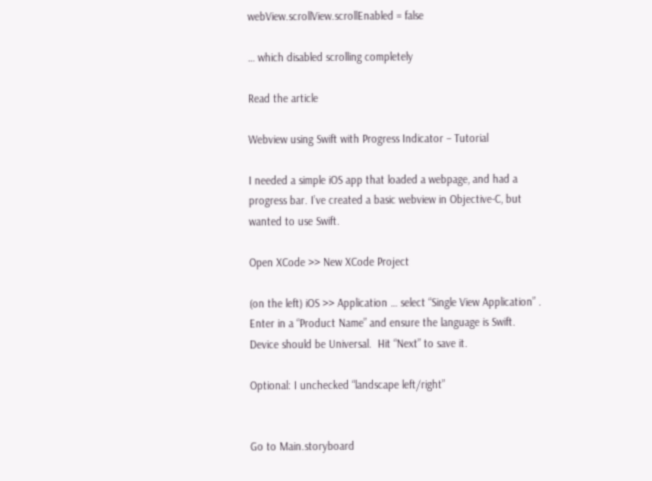webView.scrollView.scrollEnabled = false

… which disabled scrolling completely

Read the article

Webview using Swift with Progress Indicator – Tutorial

I needed a simple iOS app that loaded a webpage, and had a progress bar. I’ve created a basic webview in Objective-C, but wanted to use Swift.

Open XCode >> New XCode Project

(on the left) iOS >> Application … select “Single View Application” . Enter in a “Product Name” and ensure the language is Swift.  Device should be Universal.  Hit “Next” to save it.

Optional: I unchecked “landscape left/right”


Go to Main.storyboard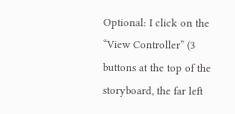Optional: I click on the “View Controller” (3 buttons at the top of the storyboard, the far left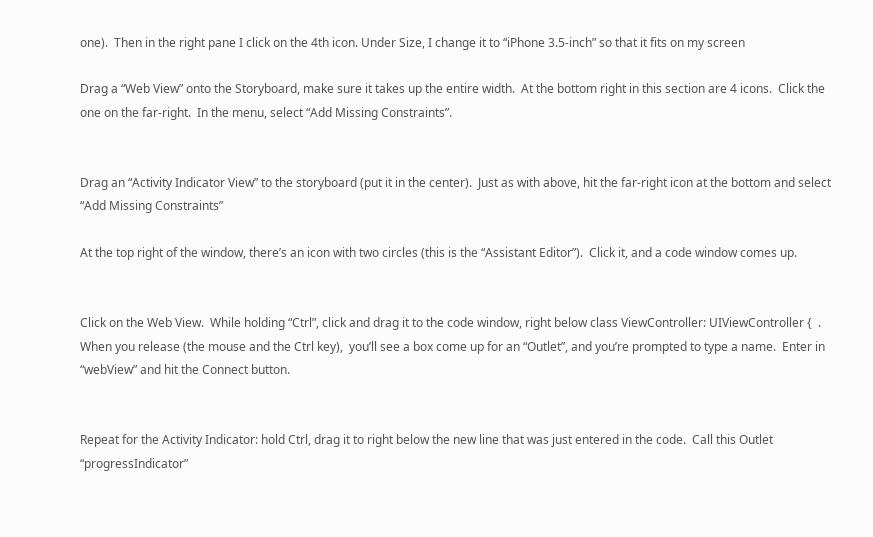one).  Then in the right pane I click on the 4th icon. Under Size, I change it to “iPhone 3.5-inch” so that it fits on my screen

Drag a “Web View” onto the Storyboard, make sure it takes up the entire width.  At the bottom right in this section are 4 icons.  Click the one on the far-right.  In the menu, select “Add Missing Constraints”.


Drag an “Activity Indicator View” to the storyboard (put it in the center).  Just as with above, hit the far-right icon at the bottom and select “Add Missing Constraints”

At the top right of the window, there’s an icon with two circles (this is the “Assistant Editor”).  Click it, and a code window comes up.


Click on the Web View.  While holding “Ctrl”, click and drag it to the code window, right below class ViewController: UIViewController {  .  When you release (the mouse and the Ctrl key),  you’ll see a box come up for an “Outlet”, and you’re prompted to type a name.  Enter in “webView” and hit the Connect button.


Repeat for the Activity Indicator: hold Ctrl, drag it to right below the new line that was just entered in the code.  Call this Outlet “progressIndicator”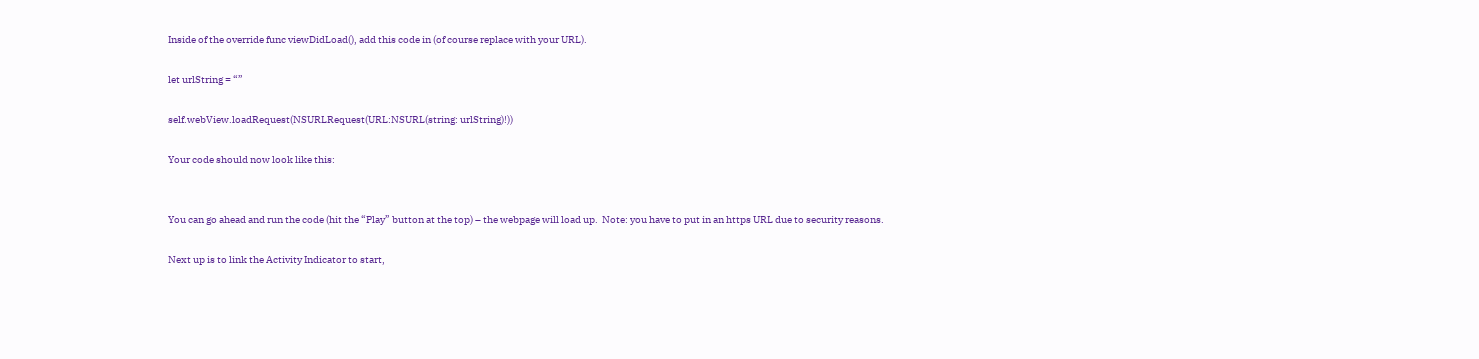Inside of the override func viewDidLoad(), add this code in (of course replace with your URL).

let urlString = “”

self.webView.loadRequest(NSURLRequest(URL:NSURL(string: urlString)!))

Your code should now look like this:


You can go ahead and run the code (hit the “Play” button at the top) – the webpage will load up.  Note: you have to put in an https URL due to security reasons.

Next up is to link the Activity Indicator to start,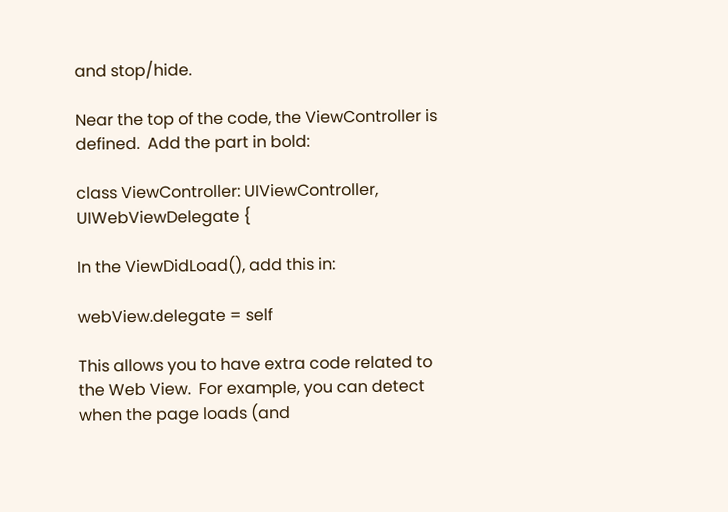and stop/hide.

Near the top of the code, the ViewController is defined.  Add the part in bold:

class ViewController: UIViewController, UIWebViewDelegate {

In the ViewDidLoad(), add this in:

webView.delegate = self

This allows you to have extra code related to the Web View.  For example, you can detect when the page loads (and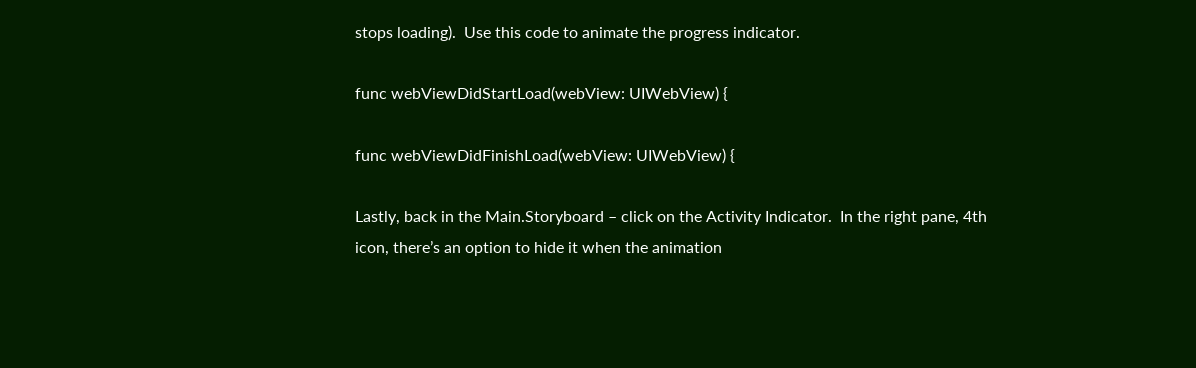stops loading).  Use this code to animate the progress indicator.

func webViewDidStartLoad(webView: UIWebView) {

func webViewDidFinishLoad(webView: UIWebView) {

Lastly, back in the Main.Storyboard – click on the Activity Indicator.  In the right pane, 4th icon, there’s an option to hide it when the animation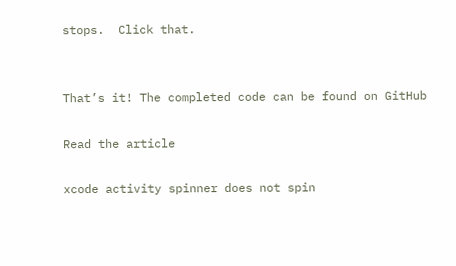stops.  Click that.


That’s it! The completed code can be found on GitHub

Read the article

xcode activity spinner does not spin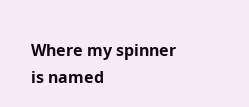Where my spinner is named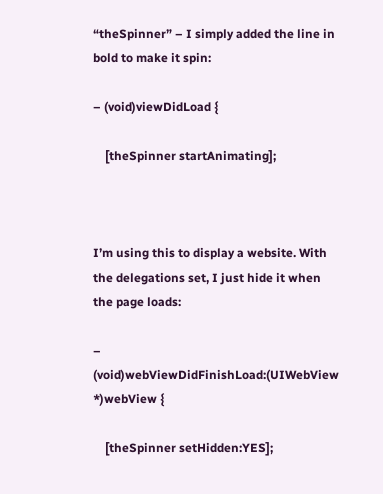“theSpinner” – I simply added the line in bold to make it spin:

– (void)viewDidLoad {

    [theSpinner startAnimating];



I’m using this to display a website. With the delegations set, I just hide it when the page loads:

– (void)webViewDidFinishLoad:(UIWebView *)webView {

    [theSpinner setHidden:YES];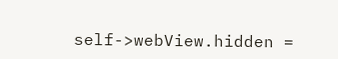self->webView.hidden =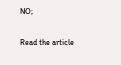NO;


Read the article